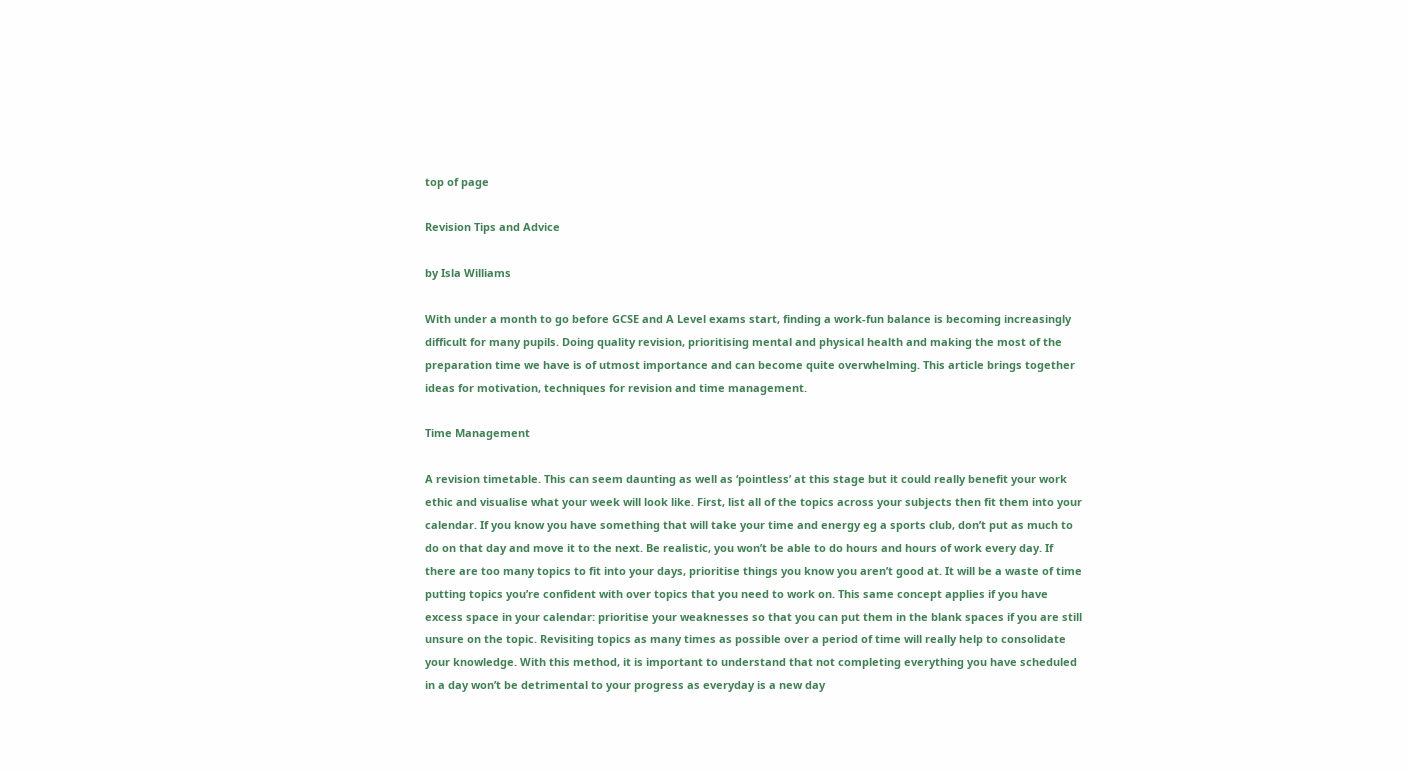top of page

Revision Tips and Advice

by Isla Williams

With under a month to go before GCSE and A Level exams start, finding a work-fun balance is becoming increasingly difficult for many pupils. Doing quality revision, prioritising mental and physical health and making the most of the preparation time we have is of utmost importance and can become quite overwhelming. This article brings together ideas for motivation, techniques for revision and time management.

Time Management

A revision timetable. This can seem daunting as well as ‘pointless’ at this stage but it could really benefit your work ethic and visualise what your week will look like. First, list all of the topics across your subjects then fit them into your calendar. If you know you have something that will take your time and energy eg a sports club, don’t put as much to do on that day and move it to the next. Be realistic, you won’t be able to do hours and hours of work every day. If there are too many topics to fit into your days, prioritise things you know you aren’t good at. It will be a waste of time putting topics you’re confident with over topics that you need to work on. This same concept applies if you have excess space in your calendar: prioritise your weaknesses so that you can put them in the blank spaces if you are still unsure on the topic. Revisiting topics as many times as possible over a period of time will really help to consolidate your knowledge. With this method, it is important to understand that not completing everything you have scheduled in a day won’t be detrimental to your progress as everyday is a new day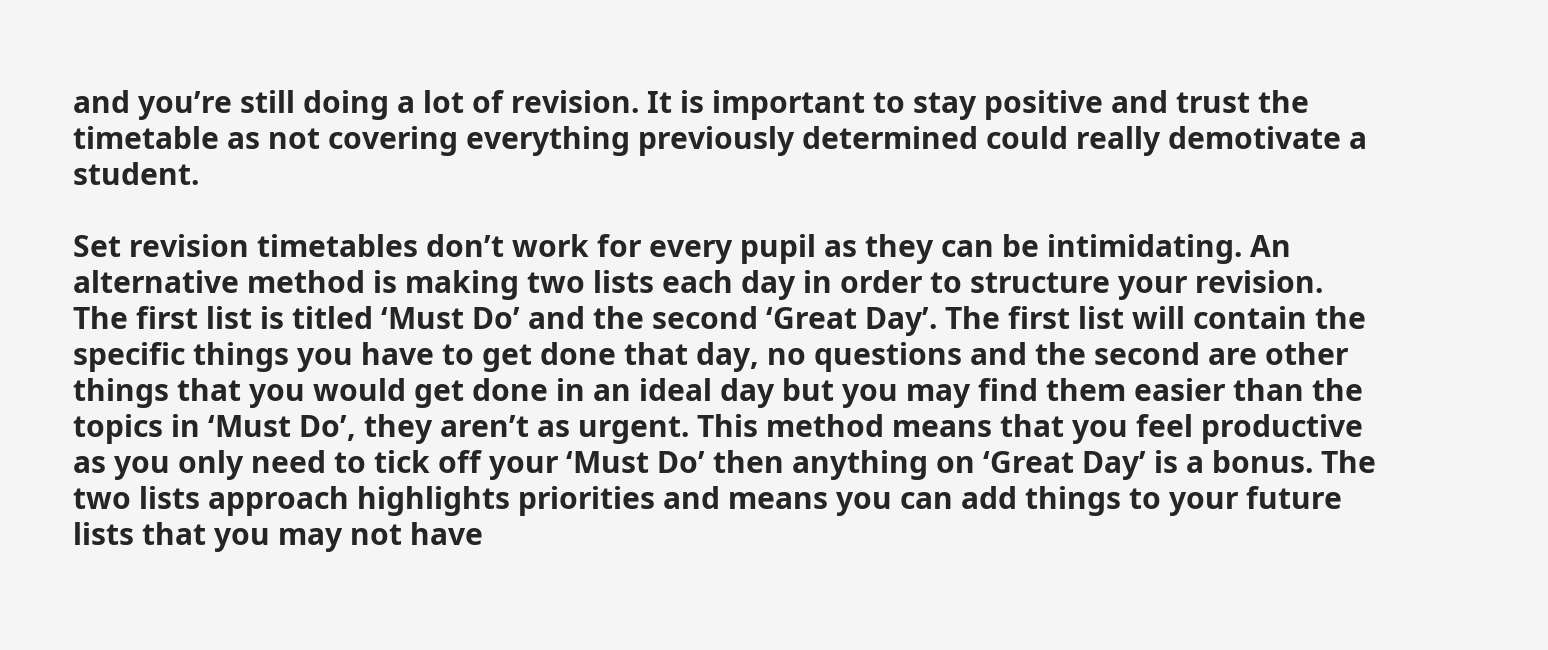and you’re still doing a lot of revision. It is important to stay positive and trust the timetable as not covering everything previously determined could really demotivate a student.

Set revision timetables don’t work for every pupil as they can be intimidating. An alternative method is making two lists each day in order to structure your revision. The first list is titled ‘Must Do’ and the second ‘Great Day’. The first list will contain the specific things you have to get done that day, no questions and the second are other things that you would get done in an ideal day but you may find them easier than the topics in ‘Must Do’, they aren’t as urgent. This method means that you feel productive as you only need to tick off your ‘Must Do’ then anything on ‘Great Day’ is a bonus. The two lists approach highlights priorities and means you can add things to your future lists that you may not have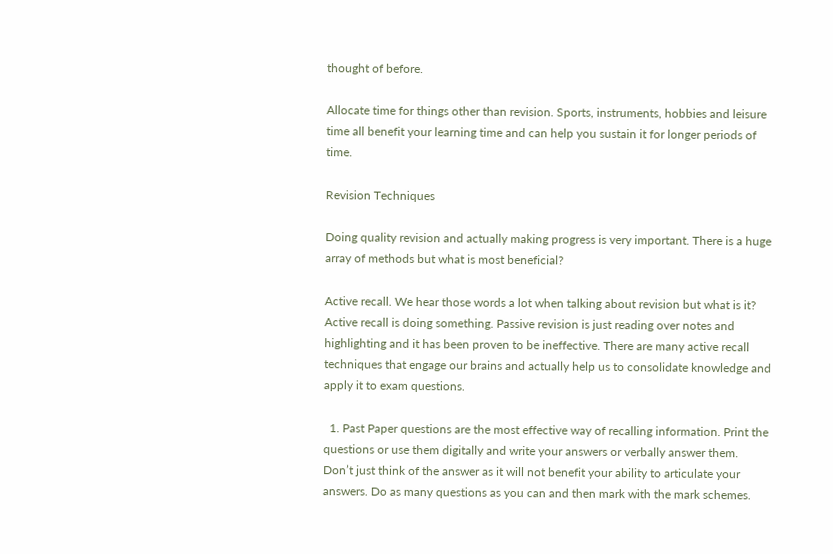thought of before.

Allocate time for things other than revision. Sports, instruments, hobbies and leisure time all benefit your learning time and can help you sustain it for longer periods of time.

Revision Techniques

Doing quality revision and actually making progress is very important. There is a huge array of methods but what is most beneficial?

Active recall. We hear those words a lot when talking about revision but what is it? Active recall is doing something. Passive revision is just reading over notes and highlighting and it has been proven to be ineffective. There are many active recall techniques that engage our brains and actually help us to consolidate knowledge and apply it to exam questions.

  1. Past Paper questions are the most effective way of recalling information. Print the questions or use them digitally and write your answers or verbally answer them. Don’t just think of the answer as it will not benefit your ability to articulate your answers. Do as many questions as you can and then mark with the mark schemes.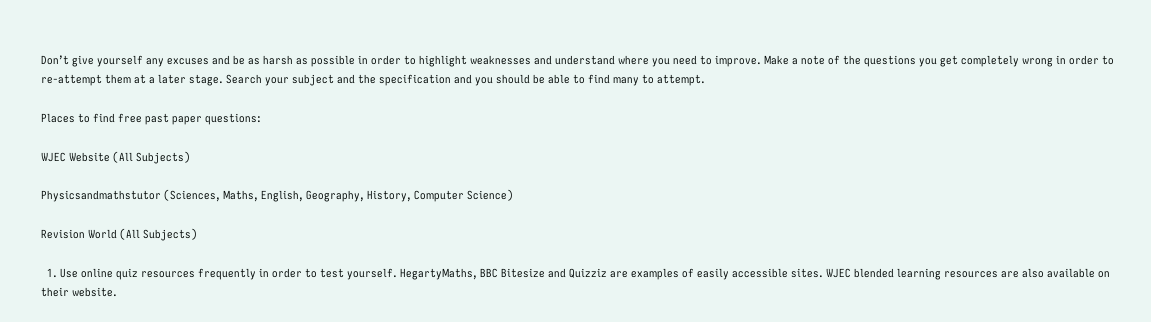Don’t give yourself any excuses and be as harsh as possible in order to highlight weaknesses and understand where you need to improve. Make a note of the questions you get completely wrong in order to re-attempt them at a later stage. Search your subject and the specification and you should be able to find many to attempt.

Places to find free past paper questions:

WJEC Website (All Subjects)

Physicsandmathstutor (Sciences, Maths, English, Geography, History, Computer Science)

Revision World (All Subjects)

  1. Use online quiz resources frequently in order to test yourself. HegartyMaths, BBC Bitesize and Quizziz are examples of easily accessible sites. WJEC blended learning resources are also available on their website.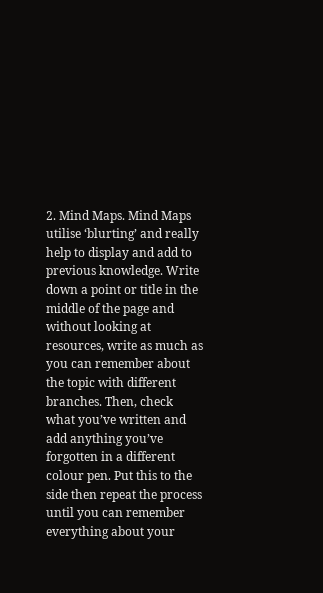2. Mind Maps. Mind Maps utilise ‘blurting’ and really help to display and add to previous knowledge. Write down a point or title in the middle of the page and without looking at resources, write as much as you can remember about the topic with different branches. Then, check what you’ve written and add anything you’ve forgotten in a different colour pen. Put this to the side then repeat the process until you can remember everything about your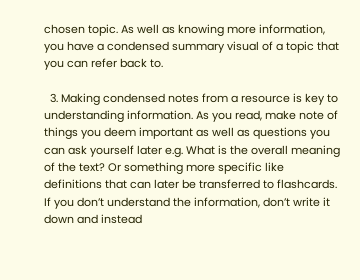chosen topic. As well as knowing more information, you have a condensed summary visual of a topic that you can refer back to.

  3. Making condensed notes from a resource is key to understanding information. As you read, make note of things you deem important as well as questions you can ask yourself later e.g. What is the overall meaning of the text? Or something more specific like definitions that can later be transferred to flashcards. If you don’t understand the information, don’t write it down and instead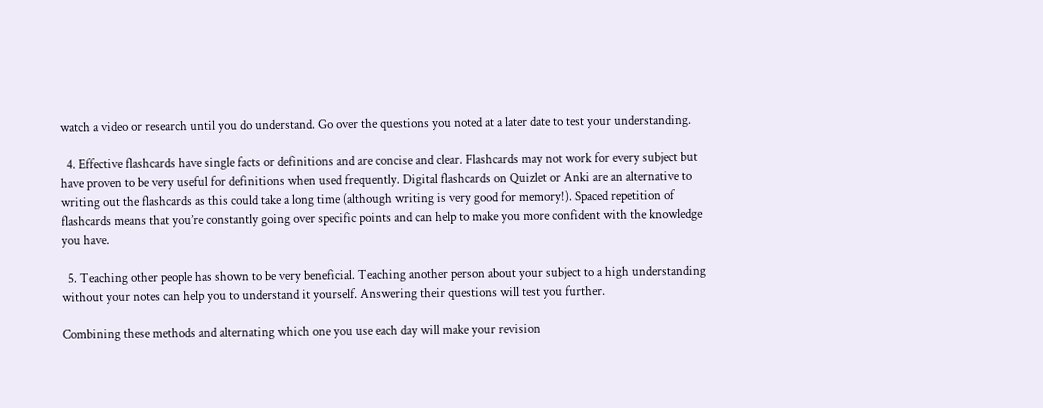watch a video or research until you do understand. Go over the questions you noted at a later date to test your understanding.

  4. Effective flashcards have single facts or definitions and are concise and clear. Flashcards may not work for every subject but have proven to be very useful for definitions when used frequently. Digital flashcards on Quizlet or Anki are an alternative to writing out the flashcards as this could take a long time (although writing is very good for memory!). Spaced repetition of flashcards means that you’re constantly going over specific points and can help to make you more confident with the knowledge you have.

  5. Teaching other people has shown to be very beneficial. Teaching another person about your subject to a high understanding without your notes can help you to understand it yourself. Answering their questions will test you further.

Combining these methods and alternating which one you use each day will make your revision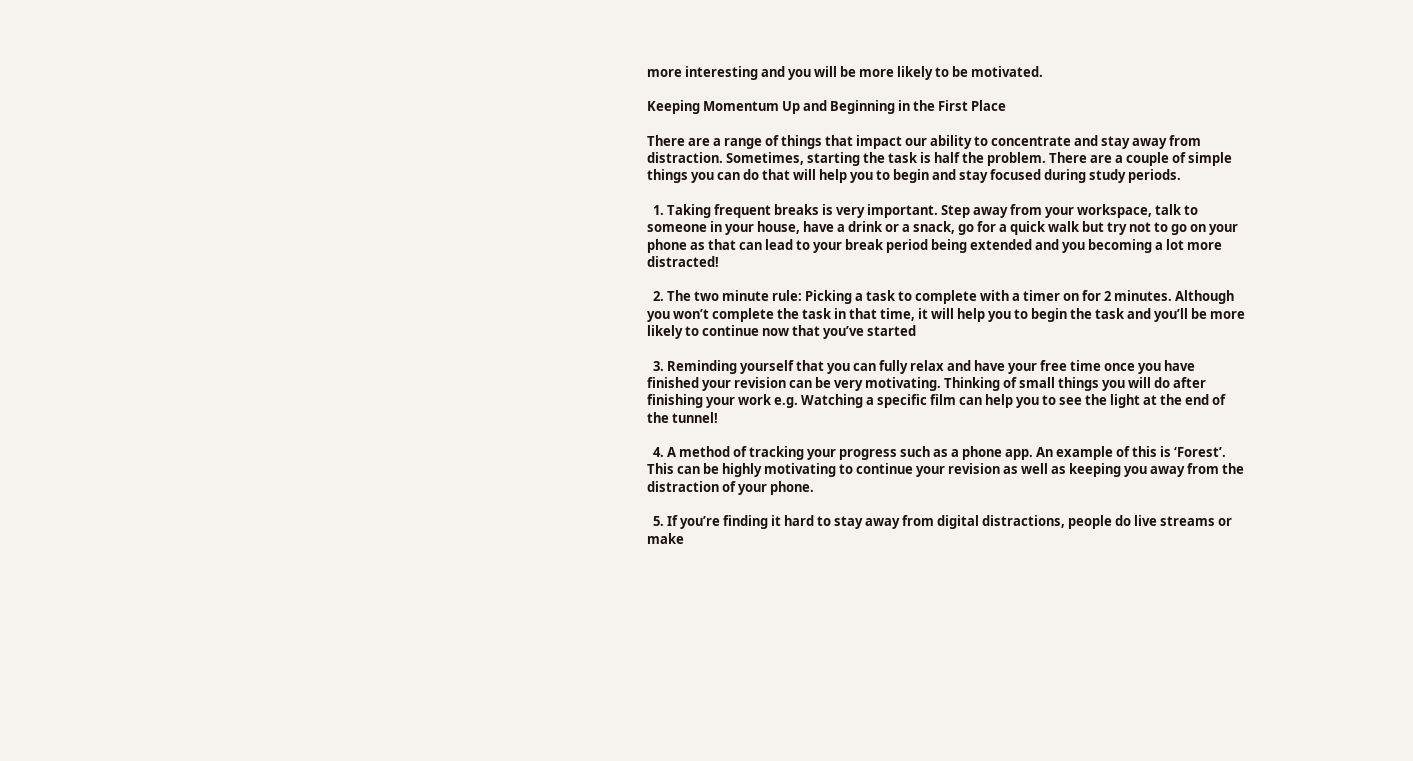more interesting and you will be more likely to be motivated.

Keeping Momentum Up and Beginning in the First Place

There are a range of things that impact our ability to concentrate and stay away from distraction. Sometimes, starting the task is half the problem. There are a couple of simple things you can do that will help you to begin and stay focused during study periods.

  1. Taking frequent breaks is very important. Step away from your workspace, talk to someone in your house, have a drink or a snack, go for a quick walk but try not to go on your phone as that can lead to your break period being extended and you becoming a lot more distracted!

  2. The two minute rule: Picking a task to complete with a timer on for 2 minutes. Although you won’t complete the task in that time, it will help you to begin the task and you’ll be more likely to continue now that you’ve started

  3. Reminding yourself that you can fully relax and have your free time once you have finished your revision can be very motivating. Thinking of small things you will do after finishing your work e.g. Watching a specific film can help you to see the light at the end of the tunnel!

  4. A method of tracking your progress such as a phone app. An example of this is ‘Forest’. This can be highly motivating to continue your revision as well as keeping you away from the distraction of your phone.

  5. If you’re finding it hard to stay away from digital distractions, people do live streams or make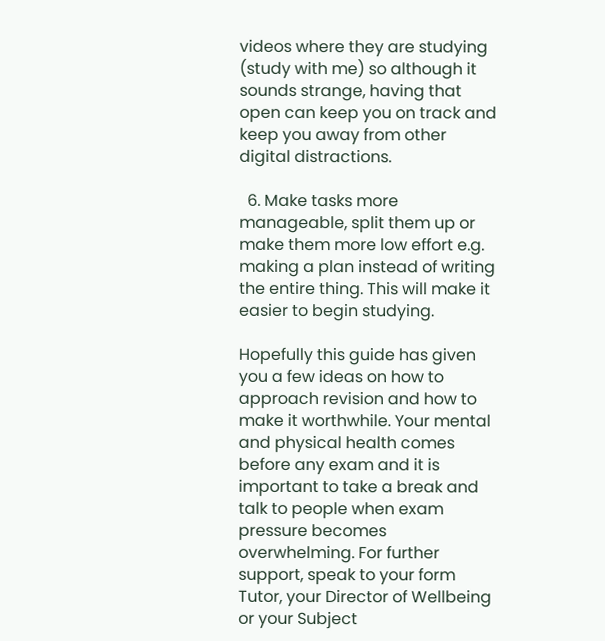videos where they are studying (study with me) so although it sounds strange, having that open can keep you on track and keep you away from other digital distractions.

  6. Make tasks more manageable, split them up or make them more low effort e.g. making a plan instead of writing the entire thing. This will make it easier to begin studying.

Hopefully this guide has given you a few ideas on how to approach revision and how to make it worthwhile. Your mental and physical health comes before any exam and it is important to take a break and talk to people when exam pressure becomes overwhelming. For further support, speak to your form Tutor, your Director of Wellbeing or your Subject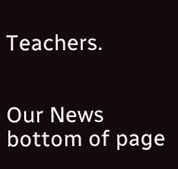Teachers.


Our News
bottom of page